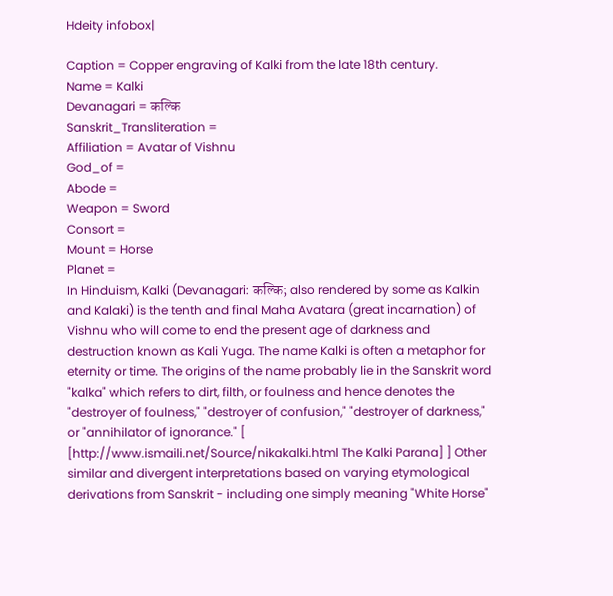Hdeity infobox|

Caption = Copper engraving of Kalki from the late 18th century.
Name = Kalki
Devanagari = कल्कि
Sanskrit_Transliteration =
Affiliation = Avatar of Vishnu
God_of =
Abode =
Weapon = Sword
Consort =
Mount = Horse
Planet =
In Hinduism, Kalki (Devanagari: कल्कि; also rendered by some as Kalkin and Kalaki) is the tenth and final Maha Avatara (great incarnation) of Vishnu who will come to end the present age of darkness and destruction known as Kali Yuga. The name Kalki is often a metaphor for eternity or time. The origins of the name probably lie in the Sanskrit word "kalka" which refers to dirt, filth, or foulness and hence denotes the "destroyer of foulness," "destroyer of confusion," "destroyer of darkness," or "annihilator of ignorance." [ [http://www.ismaili.net/Source/nikakalki.html The Kalki Parana] ] Other similar and divergent interpretations based on varying etymological derivations from Sanskrit - including one simply meaning "White Horse"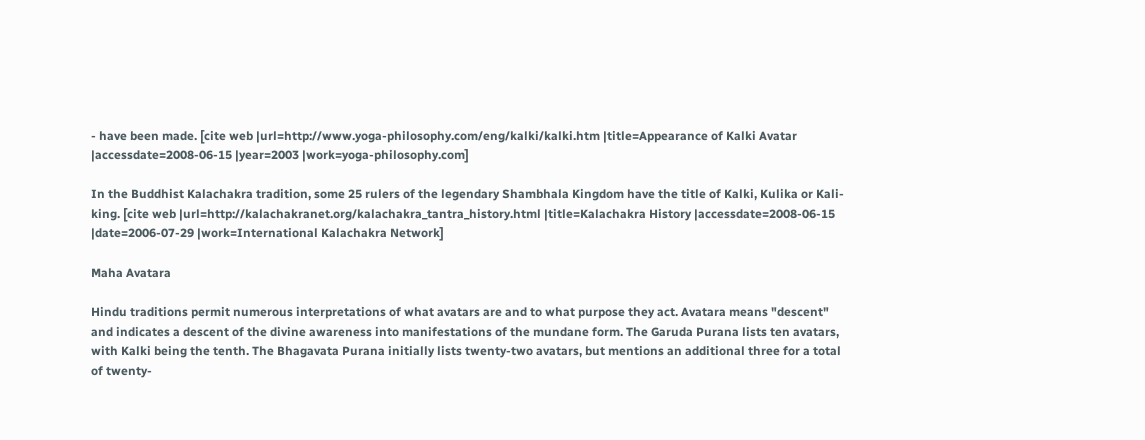- have been made. [cite web |url=http://www.yoga-philosophy.com/eng/kalki/kalki.htm |title=Appearance of Kalki Avatar |accessdate=2008-06-15 |year=2003 |work=yoga-philosophy.com]

In the Buddhist Kalachakra tradition, some 25 rulers of the legendary Shambhala Kingdom have the title of Kalki, Kulika or Kali-king. [cite web |url=http://kalachakranet.org/kalachakra_tantra_history.html |title=Kalachakra History |accessdate=2008-06-15 |date=2006-07-29 |work=International Kalachakra Network]

Maha Avatara

Hindu traditions permit numerous interpretations of what avatars are and to what purpose they act. Avatara means "descent" and indicates a descent of the divine awareness into manifestations of the mundane form. The Garuda Purana lists ten avatars, with Kalki being the tenth. The Bhagavata Purana initially lists twenty-two avatars, but mentions an additional three for a total of twenty-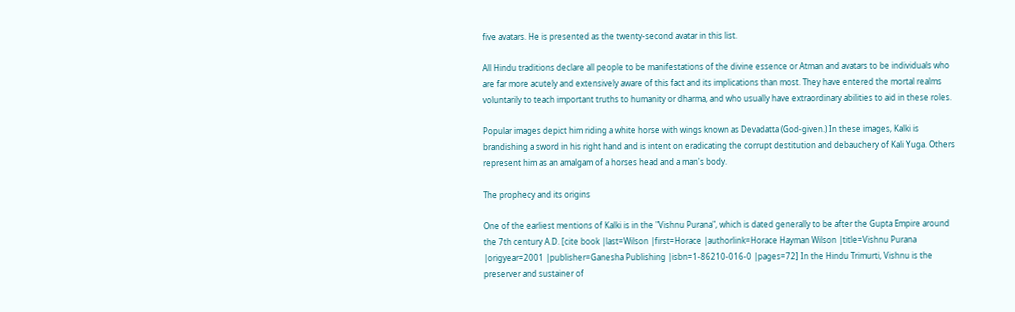five avatars. He is presented as the twenty-second avatar in this list.

All Hindu traditions declare all people to be manifestations of the divine essence or Atman and avatars to be individuals who are far more acutely and extensively aware of this fact and its implications than most. They have entered the mortal realms voluntarily to teach important truths to humanity or dharma, and who usually have extraordinary abilities to aid in these roles.

Popular images depict him riding a white horse with wings known as Devadatta (God-given.) In these images, Kalki is brandishing a sword in his right hand and is intent on eradicating the corrupt destitution and debauchery of Kali Yuga. Others represent him as an amalgam of a horses head and a man's body.

The prophecy and its origins

One of the earliest mentions of Kalki is in the "Vishnu Purana", which is dated generally to be after the Gupta Empire around the 7th century A.D. [cite book |last=Wilson |first=Horace |authorlink=Horace Hayman Wilson |title=Vishnu Purana |origyear=2001 |publisher=Ganesha Publishing |isbn=1-86210-016-0 |pages=72] In the Hindu Trimurti, Vishnu is the preserver and sustainer of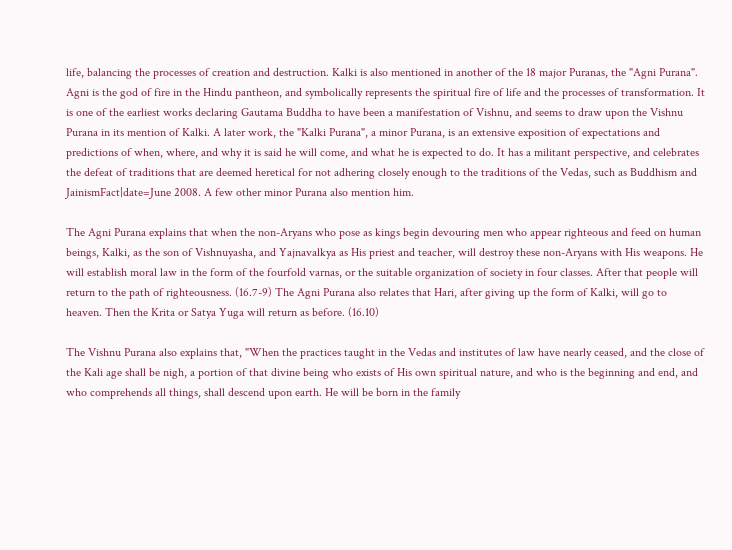life, balancing the processes of creation and destruction. Kalki is also mentioned in another of the 18 major Puranas, the "Agni Purana". Agni is the god of fire in the Hindu pantheon, and symbolically represents the spiritual fire of life and the processes of transformation. It is one of the earliest works declaring Gautama Buddha to have been a manifestation of Vishnu, and seems to draw upon the Vishnu Purana in its mention of Kalki. A later work, the "Kalki Purana", a minor Purana, is an extensive exposition of expectations and predictions of when, where, and why it is said he will come, and what he is expected to do. It has a militant perspective, and celebrates the defeat of traditions that are deemed heretical for not adhering closely enough to the traditions of the Vedas, such as Buddhism and JainismFact|date=June 2008. A few other minor Purana also mention him.

The Agni Purana explains that when the non-Aryans who pose as kings begin devouring men who appear righteous and feed on human beings, Kalki, as the son of Vishnuyasha, and Yajnavalkya as His priest and teacher, will destroy these non-Aryans with His weapons. He will establish moral law in the form of the fourfold varnas, or the suitable organization of society in four classes. After that people will return to the path of righteousness. (16.7-9) The Agni Purana also relates that Hari, after giving up the form of Kalki, will go to heaven. Then the Krita or Satya Yuga will return as before. (16.10)

The Vishnu Purana also explains that, "When the practices taught in the Vedas and institutes of law have nearly ceased, and the close of the Kali age shall be nigh, a portion of that divine being who exists of His own spiritual nature, and who is the beginning and end, and who comprehends all things, shall descend upon earth. He will be born in the family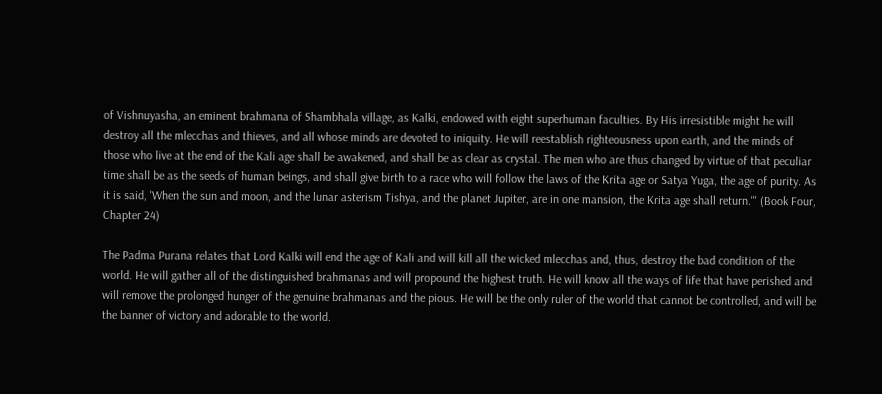of Vishnuyasha, an eminent brahmana of Shambhala village, as Kalki, endowed with eight superhuman faculties. By His irresistible might he will destroy all the mlecchas and thieves, and all whose minds are devoted to iniquity. He will reestablish righteousness upon earth, and the minds of those who live at the end of the Kali age shall be awakened, and shall be as clear as crystal. The men who are thus changed by virtue of that peculiar time shall be as the seeds of human beings, and shall give birth to a race who will follow the laws of the Krita age or Satya Yuga, the age of purity. As it is said, 'When the sun and moon, and the lunar asterism Tishya, and the planet Jupiter, are in one mansion, the Krita age shall return.'" (Book Four, Chapter 24)

The Padma Purana relates that Lord Kalki will end the age of Kali and will kill all the wicked mlecchas and, thus, destroy the bad condition of the world. He will gather all of the distinguished brahmanas and will propound the highest truth. He will know all the ways of life that have perished and will remove the prolonged hunger of the genuine brahmanas and the pious. He will be the only ruler of the world that cannot be controlled, and will be the banner of victory and adorable to the world.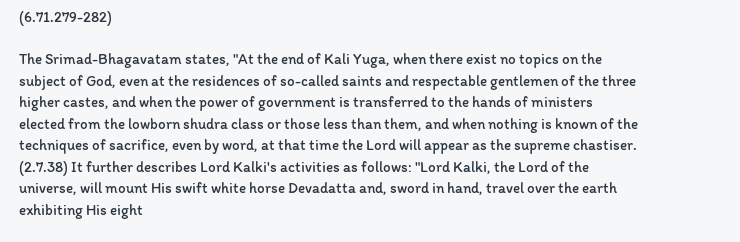(6.71.279-282)

The Srimad-Bhagavatam states, "At the end of Kali Yuga, when there exist no topics on the subject of God, even at the residences of so-called saints and respectable gentlemen of the three higher castes, and when the power of government is transferred to the hands of ministers elected from the lowborn shudra class or those less than them, and when nothing is known of the techniques of sacrifice, even by word, at that time the Lord will appear as the supreme chastiser. (2.7.38) It further describes Lord Kalki's activities as follows: "Lord Kalki, the Lord of the universe, will mount His swift white horse Devadatta and, sword in hand, travel over the earth exhibiting His eight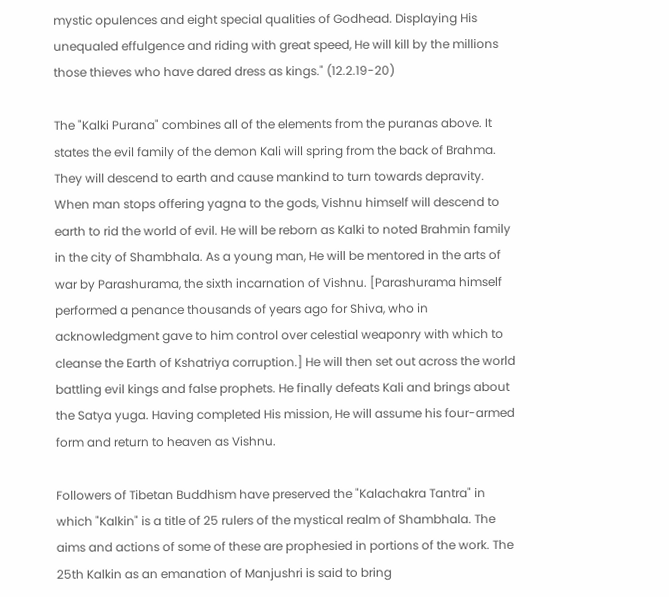mystic opulences and eight special qualities of Godhead. Displaying His unequaled effulgence and riding with great speed, He will kill by the millions those thieves who have dared dress as kings." (12.2.19-20)

The "Kalki Purana" combines all of the elements from the puranas above. It states the evil family of the demon Kali will spring from the back of Brahma. They will descend to earth and cause mankind to turn towards depravity. When man stops offering yagna to the gods, Vishnu himself will descend to earth to rid the world of evil. He will be reborn as Kalki to noted Brahmin family in the city of Shambhala. As a young man, He will be mentored in the arts of war by Parashurama, the sixth incarnation of Vishnu. [Parashurama himself performed a penance thousands of years ago for Shiva, who in acknowledgment gave to him control over celestial weaponry with which to cleanse the Earth of Kshatriya corruption.] He will then set out across the world battling evil kings and false prophets. He finally defeats Kali and brings about the Satya yuga. Having completed His mission, He will assume his four-armed form and return to heaven as Vishnu.

Followers of Tibetan Buddhism have preserved the "Kalachakra Tantra" in which "Kalkin" is a title of 25 rulers of the mystical realm of Shambhala. The aims and actions of some of these are prophesied in portions of the work. The 25th Kalkin as an emanation of Manjushri is said to bring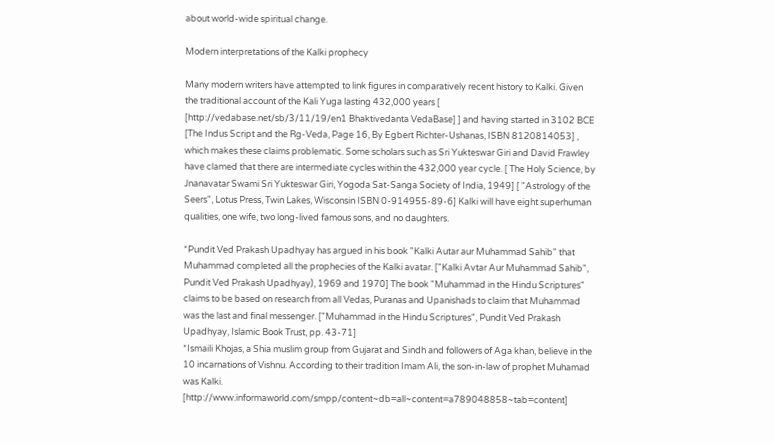about world-wide spiritual change.

Modern interpretations of the Kalki prophecy

Many modern writers have attempted to link figures in comparatively recent history to Kalki. Given the traditional account of the Kali Yuga lasting 432,000 years [ [http://vedabase.net/sb/3/11/19/en1 Bhaktivedanta VedaBase] ] and having started in 3102 BCE [The Indus Script and the Rg-Veda, Page 16, By Egbert Richter-Ushanas, ISBN 8120814053] , which makes these claims problematic. Some scholars such as Sri Yukteswar Giri and David Frawley have clamed that there are intermediate cycles within the 432,000 year cycle. [ The Holy Science, by Jnanavatar Swami Sri Yukteswar Giri, Yogoda Sat-Sanga Society of India, 1949] [ "Astrology of the Seers", Lotus Press, Twin Lakes, Wisconsin ISBN 0-914955-89-6] Kalki will have eight superhuman qualities, one wife, two long-lived famous sons, and no daughters.

*Pundit Ved Prakash Upadhyay has argued in his book "Kalki Autar aur Muhammad Sahib" that Muhammad completed all the prophecies of the Kalki avatar. ["Kalki Avtar Aur Muhammad Sahib", Pundit Ved Prakash Upadhyay), 1969 and 1970] The book "Muhammad in the Hindu Scriptures" claims to be based on research from all Vedas, Puranas and Upanishads to claim that Muhammad was the last and final messenger. ["Muhammad in the Hindu Scriptures", Pundit Ved Prakash Upadhyay, Islamic Book Trust, pp. 43-71]
*Ismaili Khojas, a Shia muslim group from Gujarat and Sindh and followers of Aga khan, believe in the 10 incarnations of Vishnu. According to their tradition Imam Ali, the son-in-law of prophet Muhamad was Kalki. [http://www.informaworld.com/smpp/content~db=all~content=a789048858~tab=content]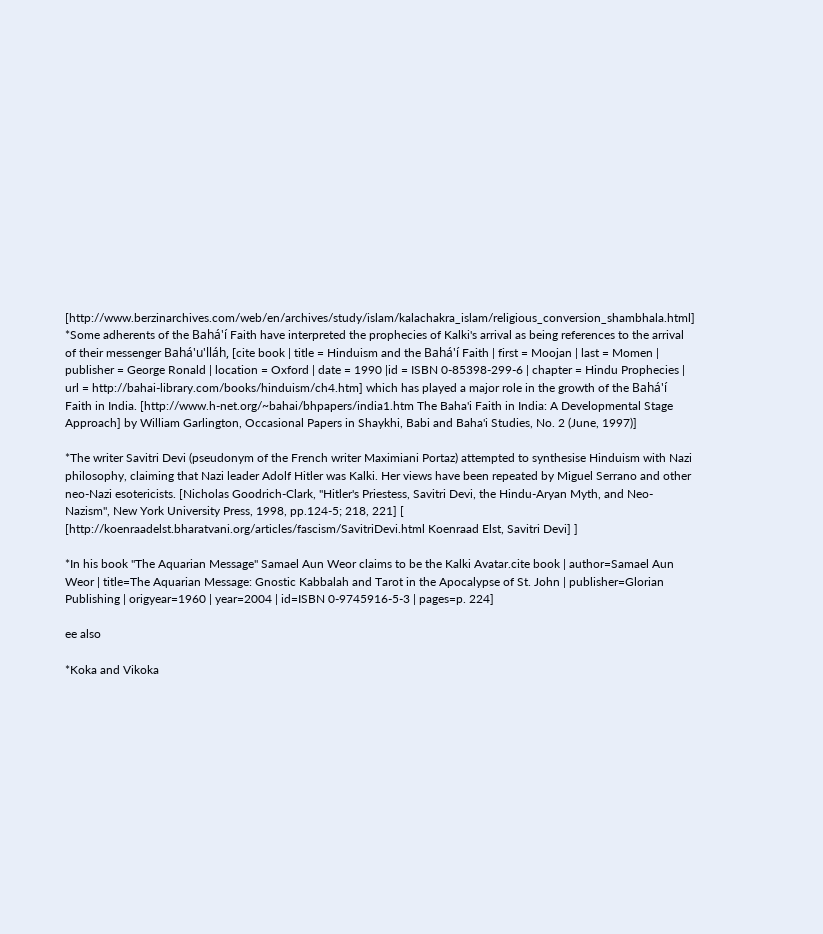[http://www.berzinarchives.com/web/en/archives/study/islam/kalachakra_islam/religious_conversion_shambhala.html]
*Some adherents of the Bahá'í Faith have interpreted the prophecies of Kalki's arrival as being references to the arrival of their messenger Bahá'u'lláh, [cite book | title = Hinduism and the Bahá'í Faith | first = Moojan | last = Momen | publisher = George Ronald | location = Oxford | date = 1990 |id = ISBN 0-85398-299-6 | chapter = Hindu Prophecies | url = http://bahai-library.com/books/hinduism/ch4.htm] which has played a major role in the growth of the Bahá'í Faith in India. [http://www.h-net.org/~bahai/bhpapers/india1.htm The Baha'i Faith in India: A Developmental Stage Approach] by William Garlington, Occasional Papers in Shaykhi, Babi and Baha'i Studies, No. 2 (June, 1997)]

*The writer Savitri Devi (pseudonym of the French writer Maximiani Portaz) attempted to synthesise Hinduism with Nazi philosophy, claiming that Nazi leader Adolf Hitler was Kalki. Her views have been repeated by Miguel Serrano and other neo-Nazi esotericists. [Nicholas Goodrich-Clark, "Hitler's Priestess, Savitri Devi, the Hindu-Aryan Myth, and Neo-Nazism", New York University Press, 1998, pp.124-5; 218, 221] [ [http://koenraadelst.bharatvani.org/articles/fascism/SavitriDevi.html Koenraad Elst, Savitri Devi] ]

*In his book "The Aquarian Message" Samael Aun Weor claims to be the Kalki Avatar.cite book | author=Samael Aun Weor | title=The Aquarian Message: Gnostic Kabbalah and Tarot in the Apocalypse of St. John | publisher=Glorian Publishing | origyear=1960 | year=2004 | id=ISBN 0-9745916-5-3 | pages=p. 224]

ee also

*Koka and Vikoka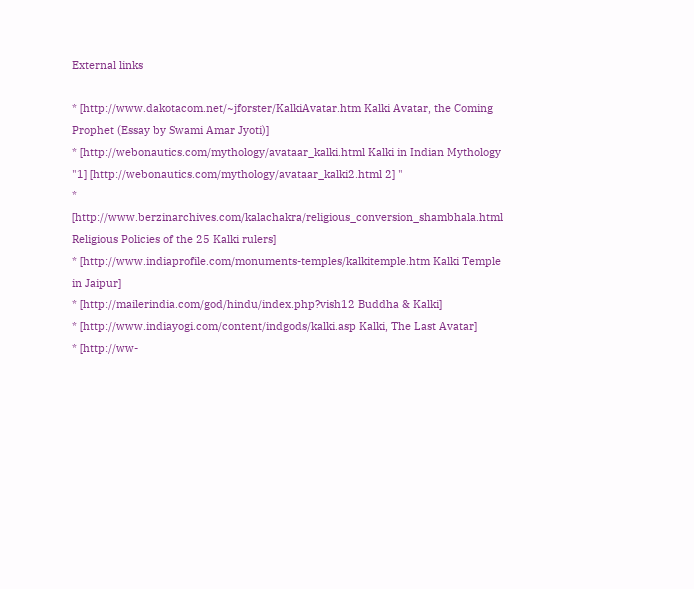External links

* [http://www.dakotacom.net/~jforster/KalkiAvatar.htm Kalki Avatar, the Coming Prophet (Essay by Swami Amar Jyoti)]
* [http://webonautics.com/mythology/avataar_kalki.html Kalki in Indian Mythology "1] [http://webonautics.com/mythology/avataar_kalki2.html 2] "
* [http://www.berzinarchives.com/kalachakra/religious_conversion_shambhala.html Religious Policies of the 25 Kalki rulers]
* [http://www.indiaprofile.com/monuments-temples/kalkitemple.htm Kalki Temple in Jaipur]
* [http://mailerindia.com/god/hindu/index.php?vish12 Buddha & Kalki]
* [http://www.indiayogi.com/content/indgods/kalki.asp Kalki, The Last Avatar]
* [http://ww-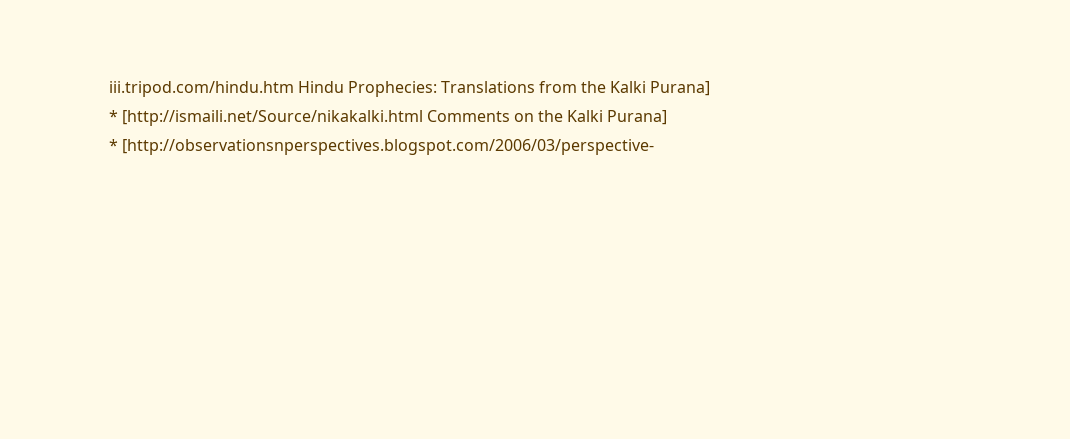iii.tripod.com/hindu.htm Hindu Prophecies: Translations from the Kalki Purana]
* [http://ismaili.net/Source/nikakalki.html Comments on the Kalki Purana]
* [http://observationsnperspectives.blogspot.com/2006/03/perspective-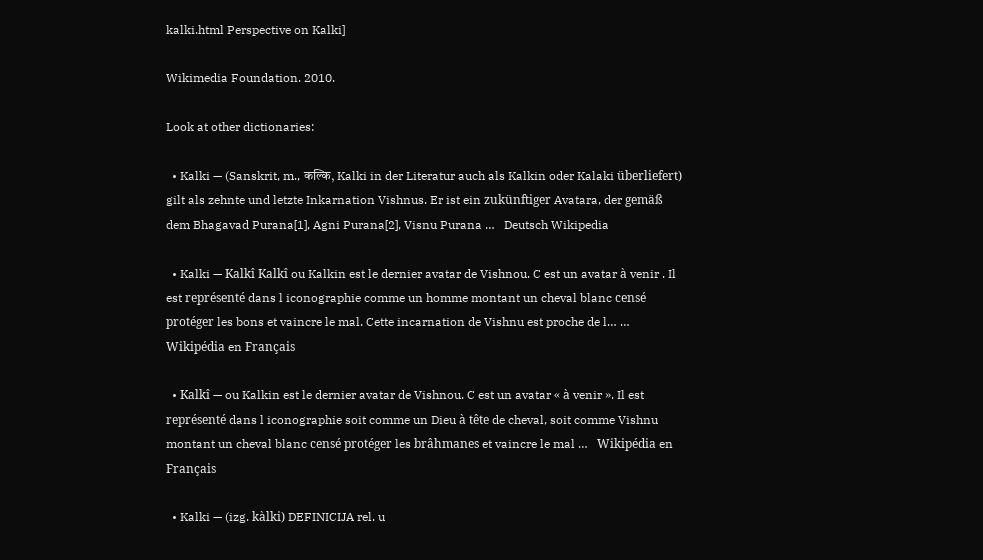kalki.html Perspective on Kalki]

Wikimedia Foundation. 2010.

Look at other dictionaries:

  • Kalki — (Sanskrit, m., कल्कि, Kalki in der Literatur auch als Kalkin oder Kalaki überliefert) gilt als zehnte und letzte Inkarnation Vishnus. Er ist ein zukünftiger Avatara, der gemäß dem Bhagavad Purana[1], Agni Purana[2], Visnu Purana …   Deutsch Wikipedia

  • Kalki — Kalkî Kalkî ou Kalkin est le dernier avatar de Vishnou. C est un avatar à venir . Il est représenté dans l iconographie comme un homme montant un cheval blanc censé protéger les bons et vaincre le mal. Cette incarnation de Vishnu est proche de l… …   Wikipédia en Français

  • Kalkî — ou Kalkin est le dernier avatar de Vishnou. C est un avatar « à venir ». Il est représenté dans l iconographie soit comme un Dieu à tête de cheval, soit comme Vishnu montant un cheval blanc censé protéger les brâhmanes et vaincre le mal …   Wikipédia en Français

  • Kalki — (izg. kàlki) DEFINICIJA rel. u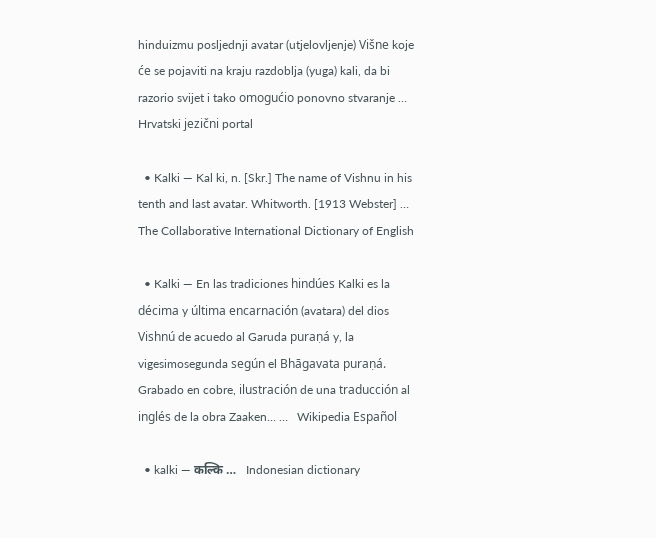hinduizmu posljednji avatar (utjelovljenje) Višne koje će se pojaviti na kraju razdoblja (yuga) kali, da bi razorio svijet i tako omogućio ponovno stvaranje …   Hrvatski jezični portal

  • Kalki — Kal ki, n. [Skr.] The name of Vishnu in his tenth and last avatar. Whitworth. [1913 Webster] …   The Collaborative International Dictionary of English

  • Kalki — En las tradiciones hindúes Kalki es la décima y última encarnación (avatara) del dios Vishnú de acuedo al Garuda puraṇá y, la vigesimosegunda según el Bhāgavata puraṇá. Grabado en cobre, ilustración de una traducción al inglés de la obra Zaaken… …   Wikipedia Español

  • kalki — कल्कि …   Indonesian dictionary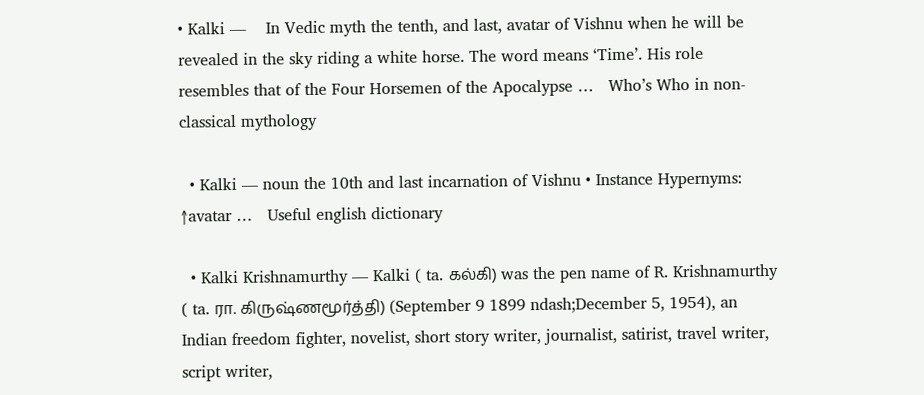• Kalki —    In Vedic myth the tenth, and last, avatar of Vishnu when he will be revealed in the sky riding a white horse. The word means ‘Time’. His role resembles that of the Four Horsemen of the Apocalypse …   Who’s Who in non-classical mythology

  • Kalki — noun the 10th and last incarnation of Vishnu • Instance Hypernyms: ↑avatar …   Useful english dictionary

  • Kalki Krishnamurthy — Kalki ( ta. கல்கி) was the pen name of R. Krishnamurthy ( ta. ரா. கிருஷ்ணமூர்த்தி) (September 9 1899 ndash;December 5, 1954), an Indian freedom fighter, novelist, short story writer, journalist, satirist, travel writer, script writer,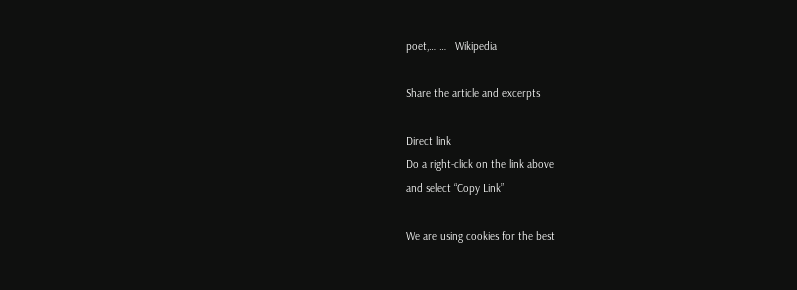poet,… …   Wikipedia

Share the article and excerpts

Direct link
Do a right-click on the link above
and select “Copy Link”

We are using cookies for the best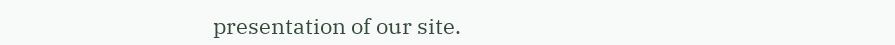presentation of our site.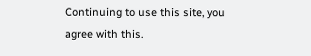Continuing to use this site, you agree with this.